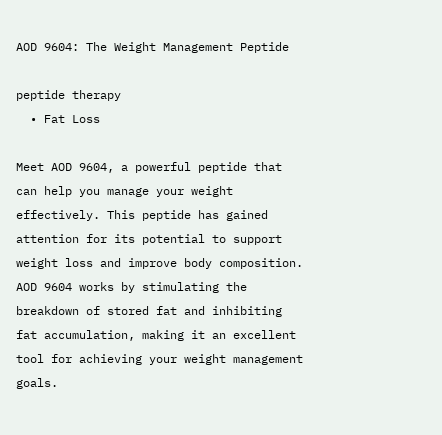AOD 9604: The Weight Management Peptide

peptide therapy
  • Fat Loss

Meet AOD 9604, a powerful peptide that can help you manage your weight effectively. This peptide has gained attention for its potential to support weight loss and improve body composition. AOD 9604 works by stimulating the breakdown of stored fat and inhibiting fat accumulation, making it an excellent tool for achieving your weight management goals.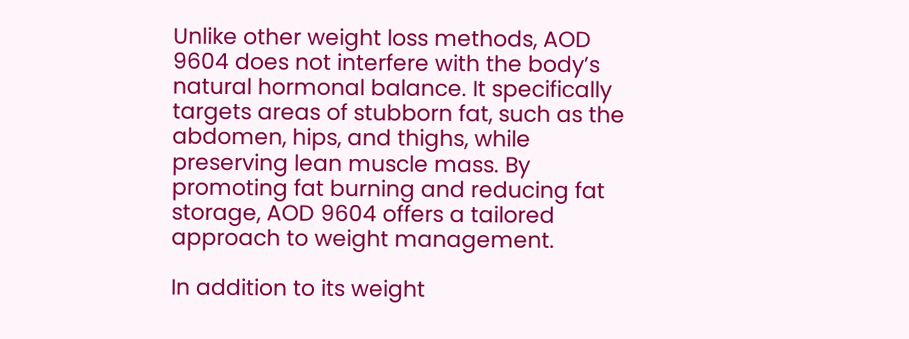Unlike other weight loss methods, AOD 9604 does not interfere with the body’s natural hormonal balance. It specifically targets areas of stubborn fat, such as the abdomen, hips, and thighs, while preserving lean muscle mass. By promoting fat burning and reducing fat storage, AOD 9604 offers a tailored approach to weight management.

In addition to its weight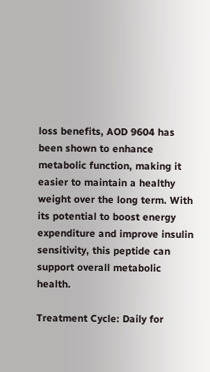loss benefits, AOD 9604 has been shown to enhance metabolic function, making it easier to maintain a healthy weight over the long term. With its potential to boost energy expenditure and improve insulin sensitivity, this peptide can support overall metabolic health.

Treatment Cycle: Daily for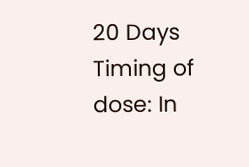20 Days
Timing of dose: In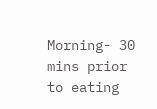Morning- 30 mins prior to eating